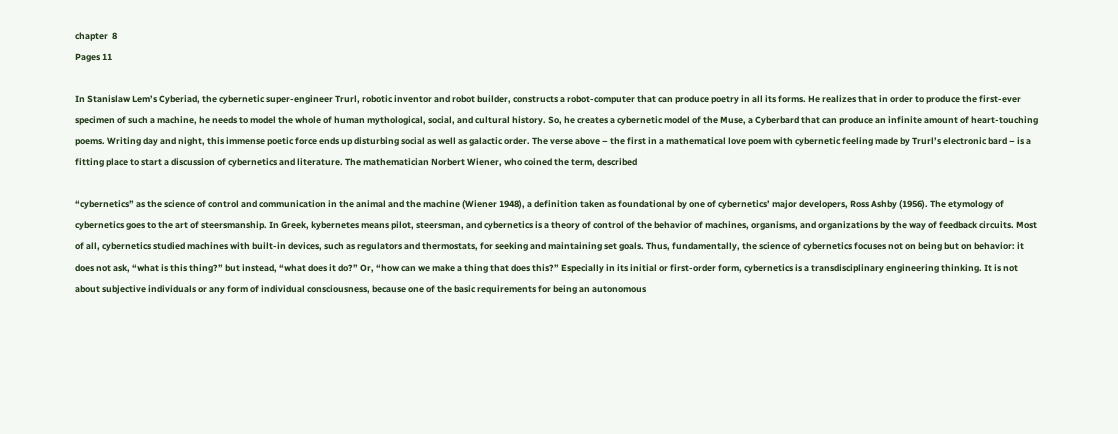chapter  8
Pages 11

In Stanislaw Lem’s Cyberiad, the cybernetic super-engineer Trurl, robotic inventor and robot builder, constructs a robot-computer that can produce poetry in all its forms. He realizes that in order to produce the first-ever specimen of such a machine, he needs to model the whole of human mythological, social, and cultural history. So, he creates a cybernetic model of the Muse, a Cyberbard that can produce an infinite amount of heart-touching poems. Writing day and night, this immense poetic force ends up disturbing social as well as galactic order. The verse above – the first in a mathematical love poem with cybernetic feeling made by Trurl’s electronic bard – is a fitting place to start a discussion of cybernetics and literature. The mathematician Norbert Wiener, who coined the term, described

“cybernetics” as the science of control and communication in the animal and the machine (Wiener 1948), a definition taken as foundational by one of cybernetics’ major developers, Ross Ashby (1956). The etymology of cybernetics goes to the art of steersmanship. In Greek, kybernetes means pilot, steersman, and cybernetics is a theory of control of the behavior of machines, organisms, and organizations by the way of feedback circuits. Most of all, cybernetics studied machines with built-in devices, such as regulators and thermostats, for seeking and maintaining set goals. Thus, fundamentally, the science of cybernetics focuses not on being but on behavior: it does not ask, “what is this thing?” but instead, “what does it do?” Or, “how can we make a thing that does this?” Especially in its initial or first-order form, cybernetics is a transdisciplinary engineering thinking. It is not about subjective individuals or any form of individual consciousness, because one of the basic requirements for being an autonomous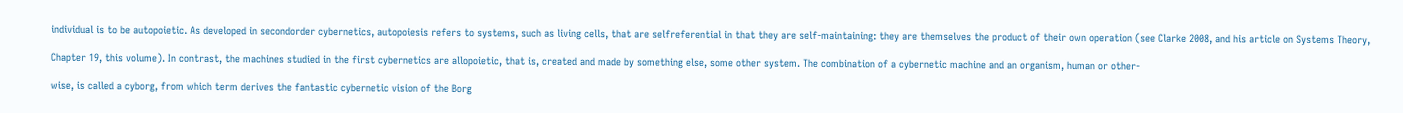individual is to be autopoietic. As developed in secondorder cybernetics, autopoiesis refers to systems, such as living cells, that are selfreferential in that they are self-maintaining: they are themselves the product of their own operation (see Clarke 2008, and his article on Systems Theory,

Chapter 19, this volume). In contrast, the machines studied in the first cybernetics are allopoietic, that is, created and made by something else, some other system. The combination of a cybernetic machine and an organism, human or other-

wise, is called a cyborg, from which term derives the fantastic cybernetic vision of the Borg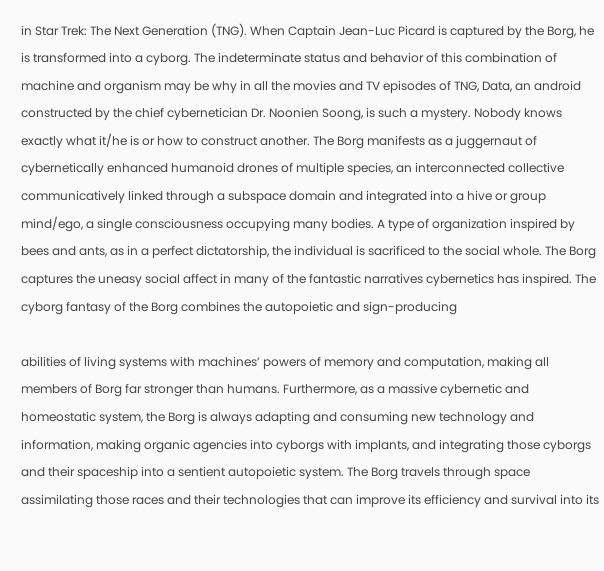in Star Trek: The Next Generation (TNG). When Captain Jean-Luc Picard is captured by the Borg, he is transformed into a cyborg. The indeterminate status and behavior of this combination of machine and organism may be why in all the movies and TV episodes of TNG, Data, an android constructed by the chief cybernetician Dr. Noonien Soong, is such a mystery. Nobody knows exactly what it/he is or how to construct another. The Borg manifests as a juggernaut of cybernetically enhanced humanoid drones of multiple species, an interconnected collective communicatively linked through a subspace domain and integrated into a hive or group mind/ego, a single consciousness occupying many bodies. A type of organization inspired by bees and ants, as in a perfect dictatorship, the individual is sacrificed to the social whole. The Borg captures the uneasy social affect in many of the fantastic narratives cybernetics has inspired. The cyborg fantasy of the Borg combines the autopoietic and sign-producing

abilities of living systems with machines’ powers of memory and computation, making all members of Borg far stronger than humans. Furthermore, as a massive cybernetic and homeostatic system, the Borg is always adapting and consuming new technology and information, making organic agencies into cyborgs with implants, and integrating those cyborgs and their spaceship into a sentient autopoietic system. The Borg travels through space assimilating those races and their technologies that can improve its efficiency and survival into its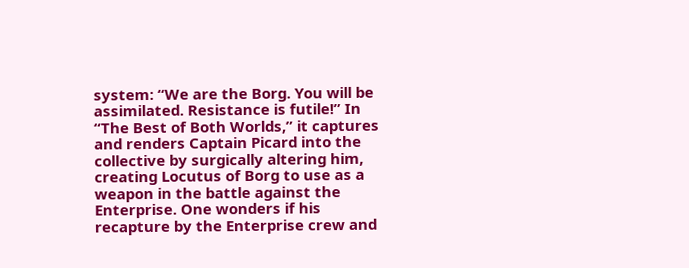system: “We are the Borg. You will be assimilated. Resistance is futile!” In “The Best of Both Worlds,” it captures and renders Captain Picard into the collective by surgically altering him, creating Locutus of Borg to use as a weapon in the battle against the Enterprise. One wonders if his recapture by the Enterprise crew and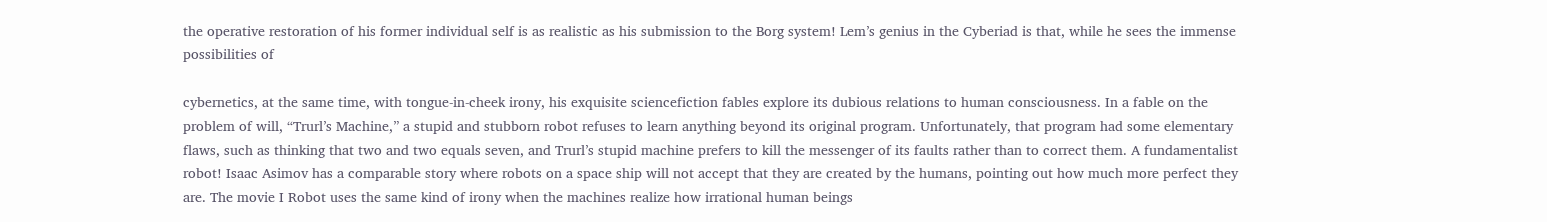the operative restoration of his former individual self is as realistic as his submission to the Borg system! Lem’s genius in the Cyberiad is that, while he sees the immense possibilities of

cybernetics, at the same time, with tongue-in-cheek irony, his exquisite sciencefiction fables explore its dubious relations to human consciousness. In a fable on the problem of will, “Trurl’s Machine,” a stupid and stubborn robot refuses to learn anything beyond its original program. Unfortunately, that program had some elementary flaws, such as thinking that two and two equals seven, and Trurl’s stupid machine prefers to kill the messenger of its faults rather than to correct them. A fundamentalist robot! Isaac Asimov has a comparable story where robots on a space ship will not accept that they are created by the humans, pointing out how much more perfect they are. The movie I Robot uses the same kind of irony when the machines realize how irrational human beings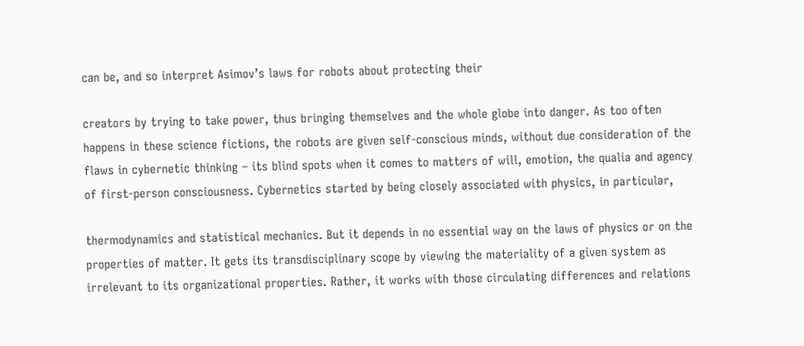can be, and so interpret Asimov’s laws for robots about protecting their

creators by trying to take power, thus bringing themselves and the whole globe into danger. As too often happens in these science fictions, the robots are given self-conscious minds, without due consideration of the flaws in cybernetic thinking – its blind spots when it comes to matters of will, emotion, the qualia and agency of first-person consciousness. Cybernetics started by being closely associated with physics, in particular,

thermodynamics and statistical mechanics. But it depends in no essential way on the laws of physics or on the properties of matter. It gets its transdisciplinary scope by viewing the materiality of a given system as irrelevant to its organizational properties. Rather, it works with those circulating differences and relations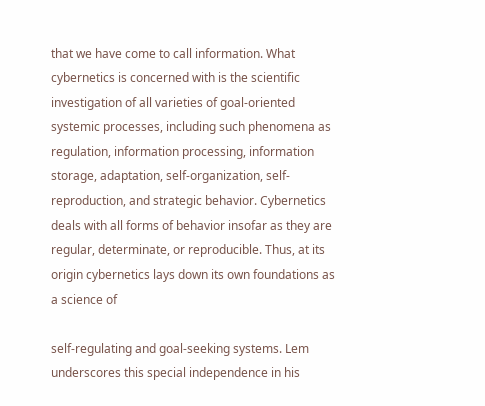that we have come to call information. What cybernetics is concerned with is the scientific investigation of all varieties of goal-oriented systemic processes, including such phenomena as regulation, information processing, information storage, adaptation, self-organization, self-reproduction, and strategic behavior. Cybernetics deals with all forms of behavior insofar as they are regular, determinate, or reproducible. Thus, at its origin cybernetics lays down its own foundations as a science of

self-regulating and goal-seeking systems. Lem underscores this special independence in his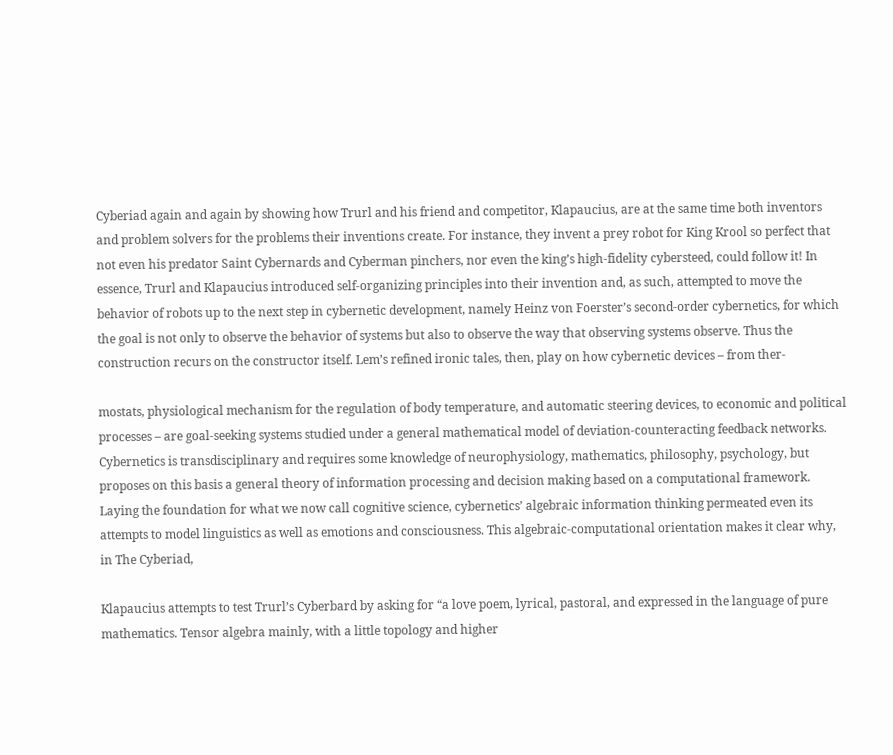Cyberiad again and again by showing how Trurl and his friend and competitor, Klapaucius, are at the same time both inventors and problem solvers for the problems their inventions create. For instance, they invent a prey robot for King Krool so perfect that not even his predator Saint Cybernards and Cyberman pinchers, nor even the king’s high-fidelity cybersteed, could follow it! In essence, Trurl and Klapaucius introduced self-organizing principles into their invention and, as such, attempted to move the behavior of robots up to the next step in cybernetic development, namely Heinz von Foerster’s second-order cybernetics, for which the goal is not only to observe the behavior of systems but also to observe the way that observing systems observe. Thus the construction recurs on the constructor itself. Lem’s refined ironic tales, then, play on how cybernetic devices – from ther-

mostats, physiological mechanism for the regulation of body temperature, and automatic steering devices, to economic and political processes – are goal-seeking systems studied under a general mathematical model of deviation-counteracting feedback networks. Cybernetics is transdisciplinary and requires some knowledge of neurophysiology, mathematics, philosophy, psychology, but proposes on this basis a general theory of information processing and decision making based on a computational framework. Laying the foundation for what we now call cognitive science, cybernetics’ algebraic information thinking permeated even its attempts to model linguistics as well as emotions and consciousness. This algebraic-computational orientation makes it clear why, in The Cyberiad,

Klapaucius attempts to test Trurl’s Cyberbard by asking for “a love poem, lyrical, pastoral, and expressed in the language of pure mathematics. Tensor algebra mainly, with a little topology and higher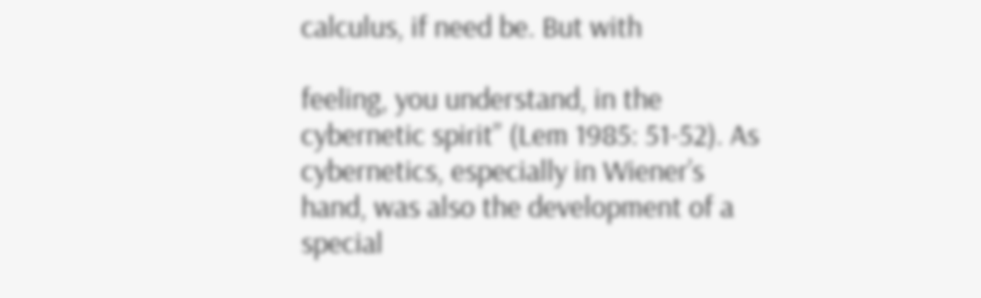calculus, if need be. But with

feeling, you understand, in the cybernetic spirit” (Lem 1985: 51-52). As cybernetics, especially in Wiener’s hand, was also the development of a special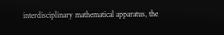interdisciplinary mathematical apparatus, the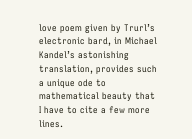love poem given by Trurl’s electronic bard, in Michael Kandel’s astonishing translation, provides such a unique ode to mathematical beauty that I have to cite a few more lines.